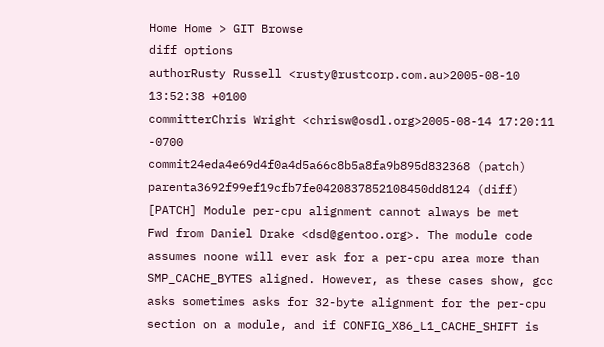Home Home > GIT Browse
diff options
authorRusty Russell <rusty@rustcorp.com.au>2005-08-10 13:52:38 +0100
committerChris Wright <chrisw@osdl.org>2005-08-14 17:20:11 -0700
commit24eda4e69d4f0a4d5a66c8b5a8fa9b895d832368 (patch)
parenta3692f99ef19cfb7fe0420837852108450dd8124 (diff)
[PATCH] Module per-cpu alignment cannot always be met
Fwd from Daniel Drake <dsd@gentoo.org>. The module code assumes noone will ever ask for a per-cpu area more than SMP_CACHE_BYTES aligned. However, as these cases show, gcc asks sometimes asks for 32-byte alignment for the per-cpu section on a module, and if CONFIG_X86_L1_CACHE_SHIFT is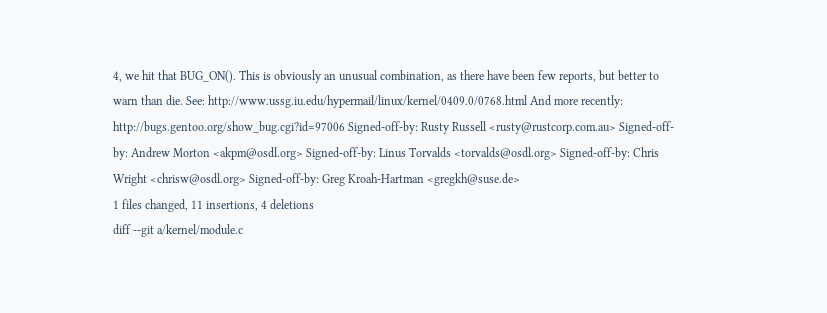4, we hit that BUG_ON(). This is obviously an unusual combination, as there have been few reports, but better to warn than die. See: http://www.ussg.iu.edu/hypermail/linux/kernel/0409.0/0768.html And more recently: http://bugs.gentoo.org/show_bug.cgi?id=97006 Signed-off-by: Rusty Russell <rusty@rustcorp.com.au> Signed-off-by: Andrew Morton <akpm@osdl.org> Signed-off-by: Linus Torvalds <torvalds@osdl.org> Signed-off-by: Chris Wright <chrisw@osdl.org> Signed-off-by: Greg Kroah-Hartman <gregkh@suse.de>
1 files changed, 11 insertions, 4 deletions
diff --git a/kernel/module.c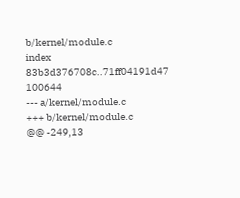b/kernel/module.c
index 83b3d376708c..71ff04191d47 100644
--- a/kernel/module.c
+++ b/kernel/module.c
@@ -249,13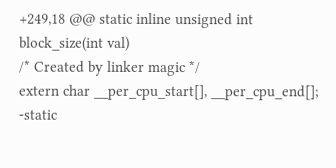+249,18 @@ static inline unsigned int block_size(int val)
/* Created by linker magic */
extern char __per_cpu_start[], __per_cpu_end[];
-static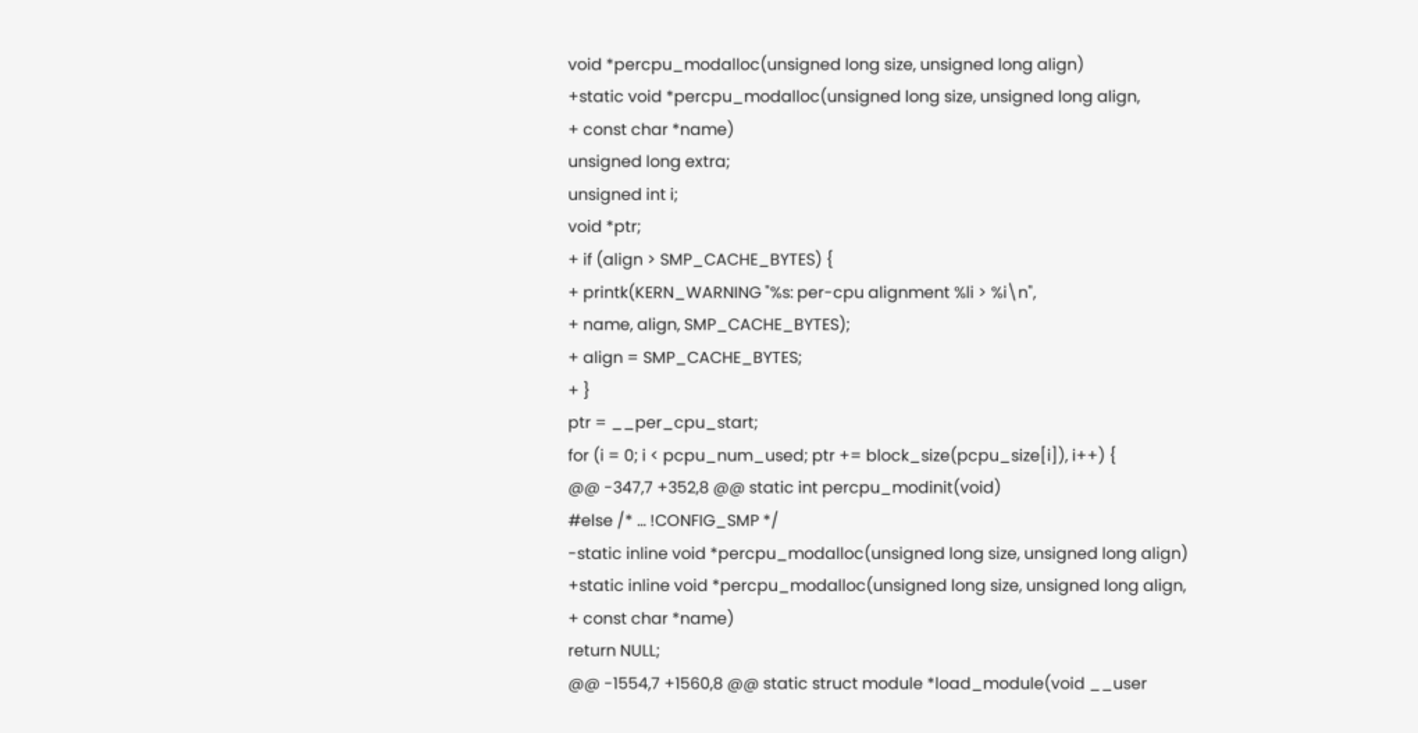void *percpu_modalloc(unsigned long size, unsigned long align)
+static void *percpu_modalloc(unsigned long size, unsigned long align,
+ const char *name)
unsigned long extra;
unsigned int i;
void *ptr;
+ if (align > SMP_CACHE_BYTES) {
+ printk(KERN_WARNING "%s: per-cpu alignment %li > %i\n",
+ name, align, SMP_CACHE_BYTES);
+ align = SMP_CACHE_BYTES;
+ }
ptr = __per_cpu_start;
for (i = 0; i < pcpu_num_used; ptr += block_size(pcpu_size[i]), i++) {
@@ -347,7 +352,8 @@ static int percpu_modinit(void)
#else /* ... !CONFIG_SMP */
-static inline void *percpu_modalloc(unsigned long size, unsigned long align)
+static inline void *percpu_modalloc(unsigned long size, unsigned long align,
+ const char *name)
return NULL;
@@ -1554,7 +1560,8 @@ static struct module *load_module(void __user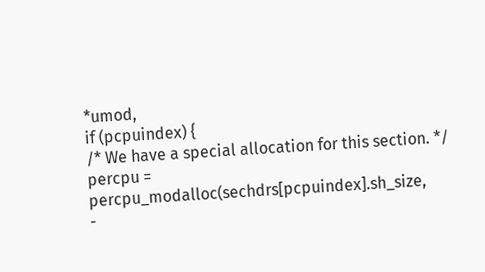*umod,
if (pcpuindex) {
/* We have a special allocation for this section. */
percpu = percpu_modalloc(sechdrs[pcpuindex].sh_size,
-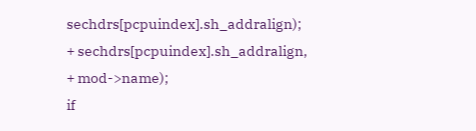sechdrs[pcpuindex].sh_addralign);
+ sechdrs[pcpuindex].sh_addralign,
+ mod->name);
if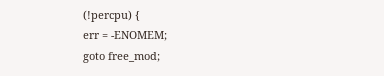(!percpu) {
err = -ENOMEM;
goto free_mod;